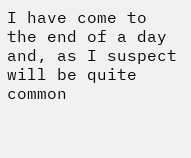I have come to the end of a day and, as I suspect will be quite common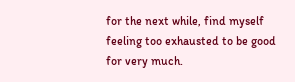for the next while, find myself feeling too exhausted to be good for very much.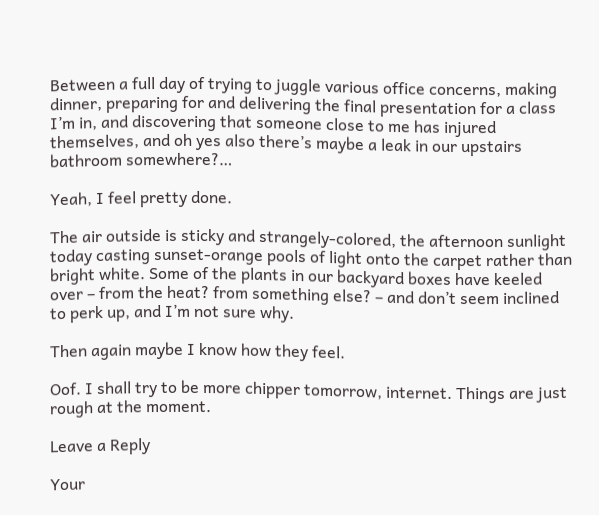Between a full day of trying to juggle various office concerns, making dinner, preparing for and delivering the final presentation for a class I’m in, and discovering that someone close to me has injured themselves, and oh yes also there’s maybe a leak in our upstairs bathroom somewhere?…

Yeah, I feel pretty done.

The air outside is sticky and strangely-colored, the afternoon sunlight today casting sunset-orange pools of light onto the carpet rather than bright white. Some of the plants in our backyard boxes have keeled over – from the heat? from something else? – and don’t seem inclined to perk up, and I’m not sure why.

Then again maybe I know how they feel.

Oof. I shall try to be more chipper tomorrow, internet. Things are just rough at the moment.

Leave a Reply

Your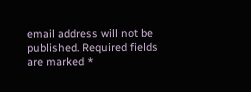email address will not be published. Required fields are marked *